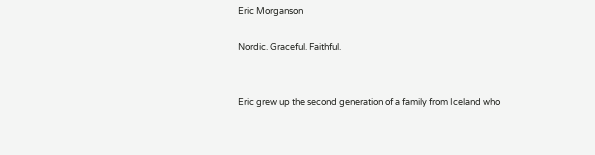Eric Morganson

Nordic. Graceful. Faithful.


Eric grew up the second generation of a family from Iceland who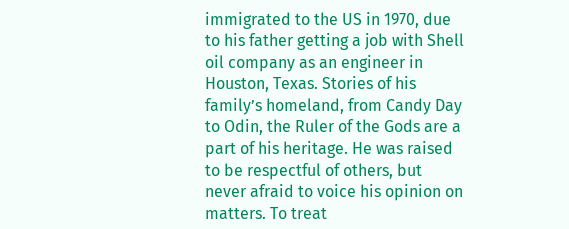immigrated to the US in 1970, due to his father getting a job with Shell oil company as an engineer in Houston, Texas. Stories of his family’s homeland, from Candy Day to Odin, the Ruler of the Gods are a part of his heritage. He was raised to be respectful of others, but never afraid to voice his opinion on matters. To treat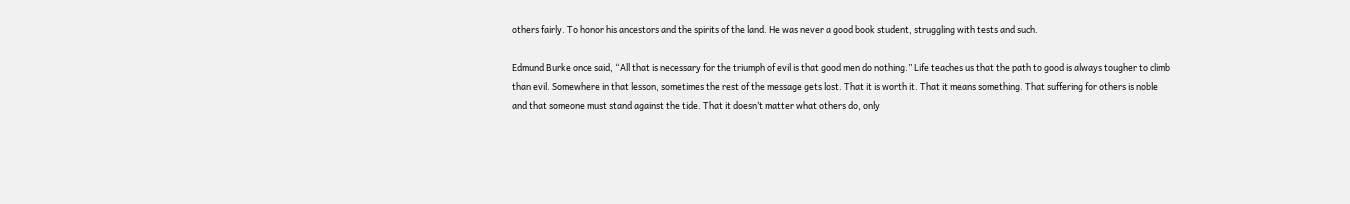others fairly. To honor his ancestors and the spirits of the land. He was never a good book student, struggling with tests and such.

Edmund Burke once said, “All that is necessary for the triumph of evil is that good men do nothing.” Life teaches us that the path to good is always tougher to climb than evil. Somewhere in that lesson, sometimes the rest of the message gets lost. That it is worth it. That it means something. That suffering for others is noble and that someone must stand against the tide. That it doesn’t matter what others do, only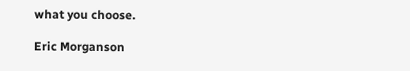what you choose.

Eric Morganson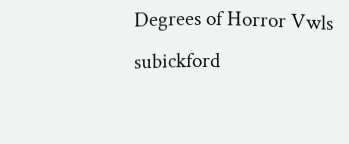Degrees of Horror Vwls subickford